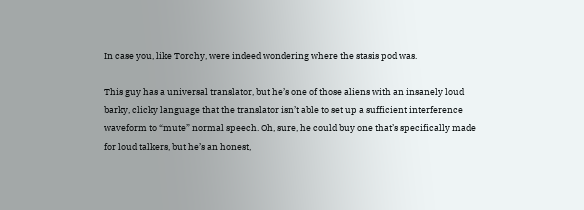In case you, like Torchy, were indeed wondering where the stasis pod was.

This guy has a universal translator, but he’s one of those aliens with an insanely loud barky, clicky language that the translator isn’t able to set up a sufficient interference waveform to “mute” normal speech. Oh, sure, he could buy one that’s specifically made for loud talkers, but he’s an honest,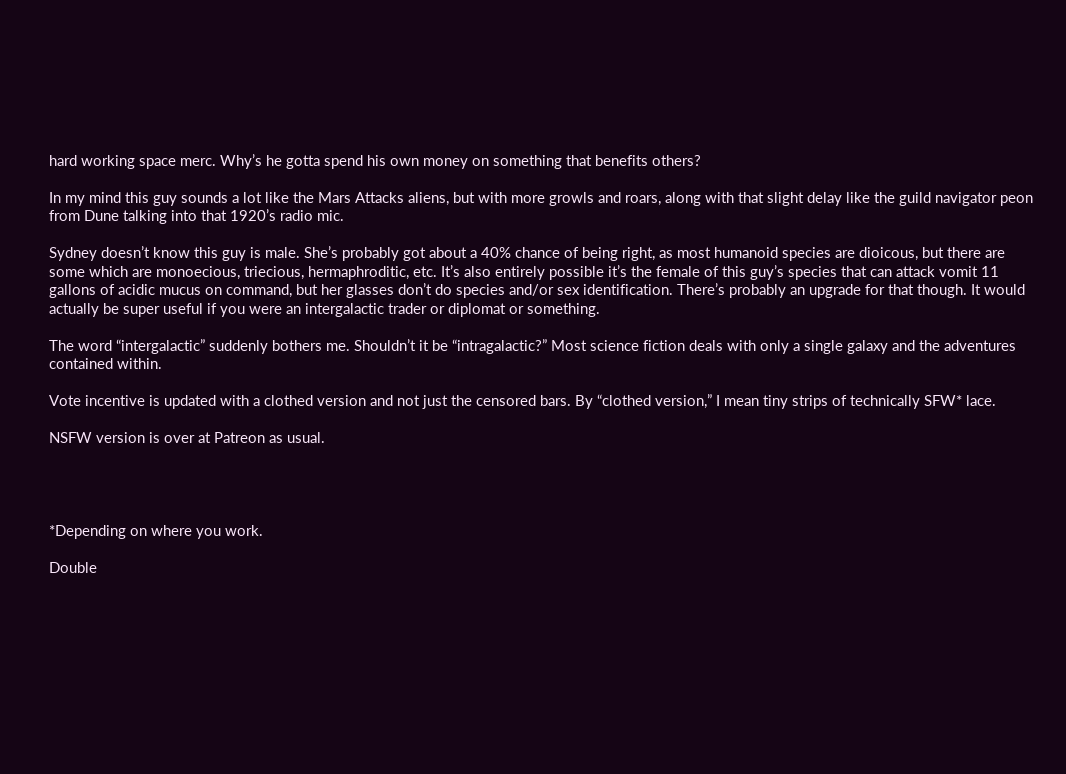hard working space merc. Why’s he gotta spend his own money on something that benefits others?

In my mind this guy sounds a lot like the Mars Attacks aliens, but with more growls and roars, along with that slight delay like the guild navigator peon from Dune talking into that 1920’s radio mic.

Sydney doesn’t know this guy is male. She’s probably got about a 40% chance of being right, as most humanoid species are dioicous, but there are some which are monoecious, triecious, hermaphroditic, etc. It’s also entirely possible it’s the female of this guy’s species that can attack vomit 11 gallons of acidic mucus on command, but her glasses don’t do species and/or sex identification. There’s probably an upgrade for that though. It would actually be super useful if you were an intergalactic trader or diplomat or something.

The word “intergalactic” suddenly bothers me. Shouldn’t it be “intragalactic?” Most science fiction deals with only a single galaxy and the adventures contained within.

Vote incentive is updated with a clothed version and not just the censored bars. By “clothed version,” I mean tiny strips of technically SFW* lace.

NSFW version is over at Patreon as usual.




*Depending on where you work.

Double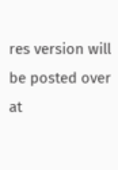res version will be posted over at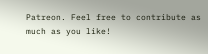Patreon. Feel free to contribute as much as you like!